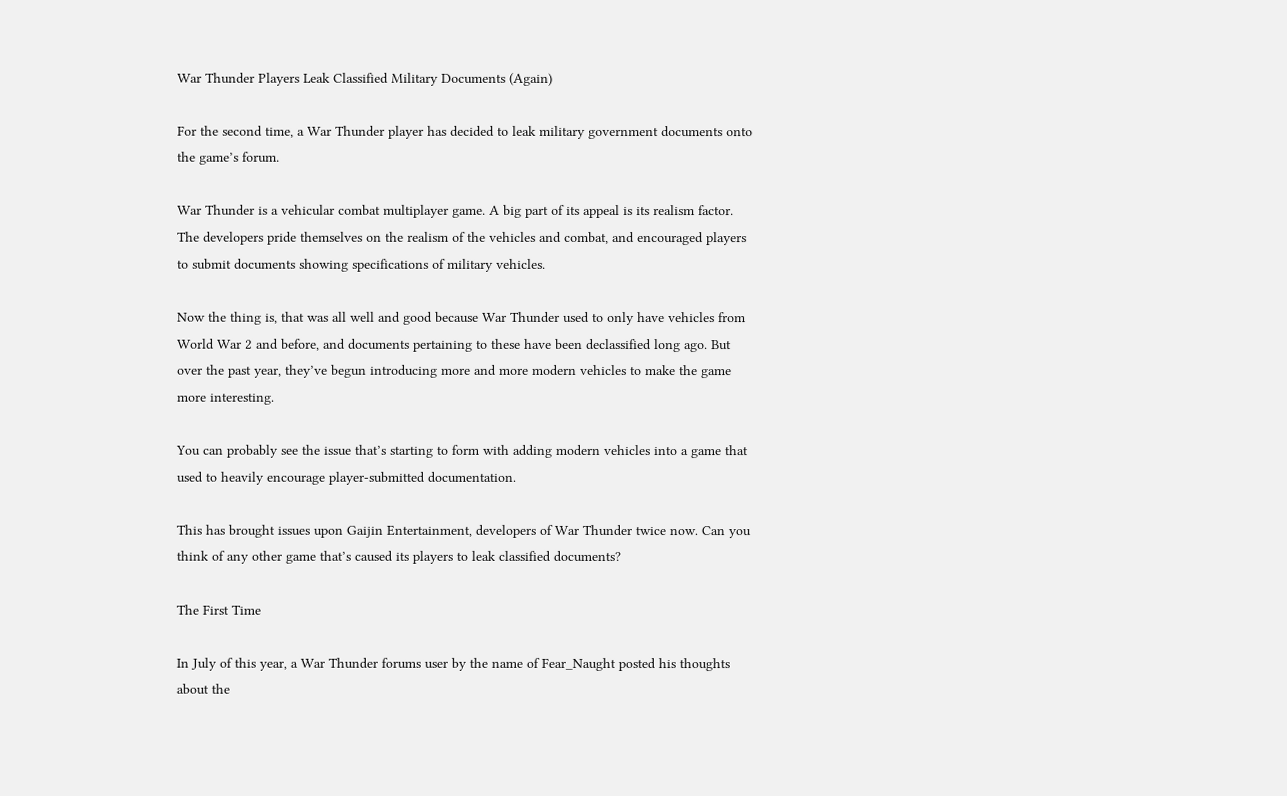War Thunder Players Leak Classified Military Documents (Again)

For the second time, a War Thunder player has decided to leak military government documents onto the game’s forum.

War Thunder is a vehicular combat multiplayer game. A big part of its appeal is its realism factor. The developers pride themselves on the realism of the vehicles and combat, and encouraged players to submit documents showing specifications of military vehicles.

Now the thing is, that was all well and good because War Thunder used to only have vehicles from World War 2 and before, and documents pertaining to these have been declassified long ago. But over the past year, they’ve begun introducing more and more modern vehicles to make the game more interesting.

You can probably see the issue that’s starting to form with adding modern vehicles into a game that used to heavily encourage player-submitted documentation.

This has brought issues upon Gaijin Entertainment, developers of War Thunder twice now. Can you think of any other game that’s caused its players to leak classified documents?

The First Time

In July of this year, a War Thunder forums user by the name of Fear_Naught posted his thoughts about the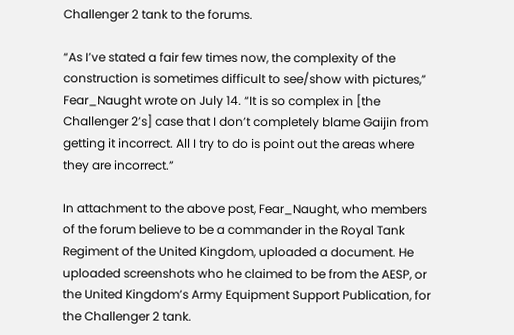Challenger 2 tank to the forums.

“As I’ve stated a fair few times now, the complexity of the construction is sometimes difficult to see/show with pictures,” Fear_Naught wrote on July 14. “It is so complex in [the Challenger 2’s] case that I don’t completely blame Gaijin from getting it incorrect. All I try to do is point out the areas where they are incorrect.”

In attachment to the above post, Fear_Naught, who members of the forum believe to be a commander in the Royal Tank Regiment of the United Kingdom, uploaded a document. He uploaded screenshots who he claimed to be from the AESP, or the United Kingdom’s Army Equipment Support Publication, for the Challenger 2 tank.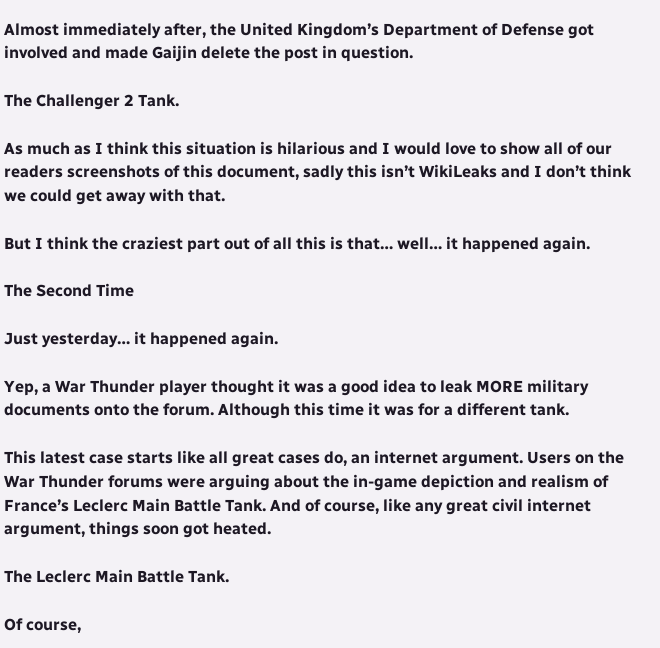Almost immediately after, the United Kingdom’s Department of Defense got involved and made Gaijin delete the post in question.

The Challenger 2 Tank.

As much as I think this situation is hilarious and I would love to show all of our readers screenshots of this document, sadly this isn’t WikiLeaks and I don’t think we could get away with that.

But I think the craziest part out of all this is that… well… it happened again.

The Second Time

Just yesterday… it happened again.

Yep, a War Thunder player thought it was a good idea to leak MORE military documents onto the forum. Although this time it was for a different tank.

This latest case starts like all great cases do, an internet argument. Users on the War Thunder forums were arguing about the in-game depiction and realism of France’s Leclerc Main Battle Tank. And of course, like any great civil internet argument, things soon got heated.

The Leclerc Main Battle Tank.

Of course,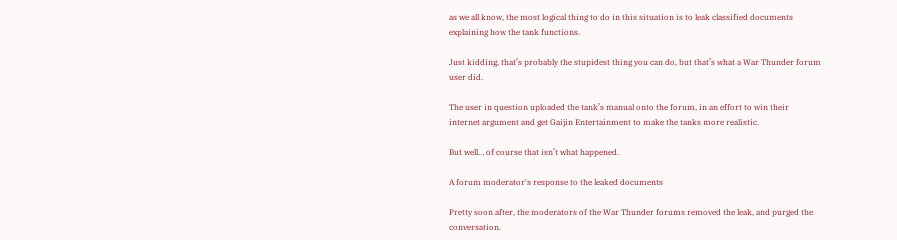as we all know, the most logical thing to do in this situation is to leak classified documents explaining how the tank functions.

Just kidding, that’s probably the stupidest thing you can do, but that’s what a War Thunder forum user did.

The user in question uploaded the tank’s manual onto the forum, in an effort to win their internet argument and get Gaijin Entertainment to make the tanks more realistic.

But well… of course that isn’t what happened.

A forum moderator's response to the leaked documents

Pretty soon after, the moderators of the War Thunder forums removed the leak, and purged the conversation.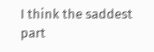I think the saddest part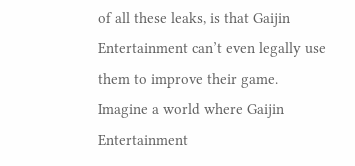of all these leaks, is that Gaijin Entertainment can’t even legally use them to improve their game. Imagine a world where Gaijin Entertainment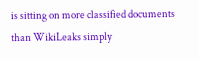is sitting on more classified documents than WikiLeaks simply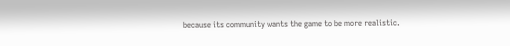because its community wants the game to be more realistic.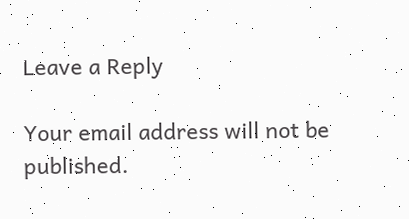Leave a Reply

Your email address will not be published.